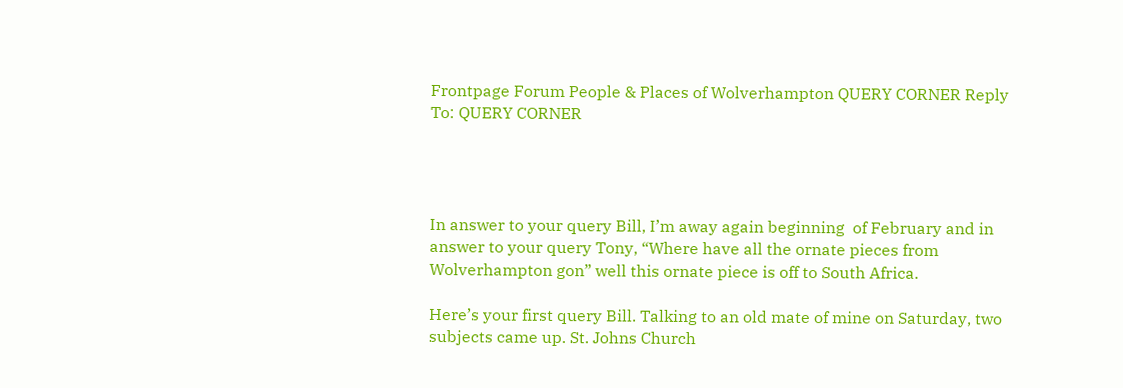Frontpage Forum People & Places of Wolverhampton QUERY CORNER Reply To: QUERY CORNER




In answer to your query Bill, I’m away again beginning  of February and in answer to your query Tony, “Where have all the ornate pieces from Wolverhampton gon” well this ornate piece is off to South Africa.

Here’s your first query Bill. Talking to an old mate of mine on Saturday, two subjects came up. St. Johns Church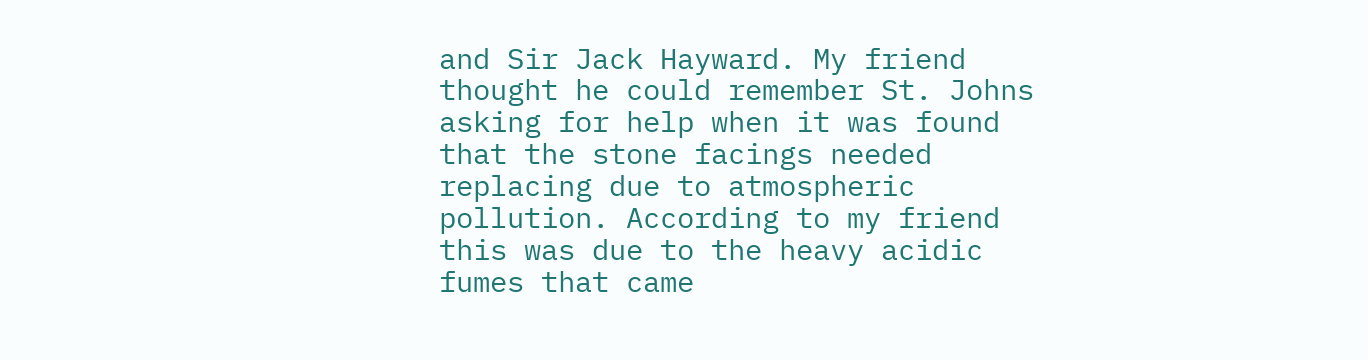and Sir Jack Hayward. My friend thought he could remember St. Johns asking for help when it was found that the stone facings needed replacing due to atmospheric pollution. According to my friend this was due to the heavy acidic fumes that came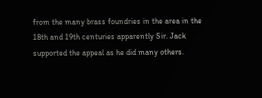from the many brass foundries in the area in the 18th and 19th centuries apparently Sir. Jack supported the appeal as he did many others.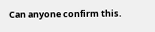Can anyone confirm this.